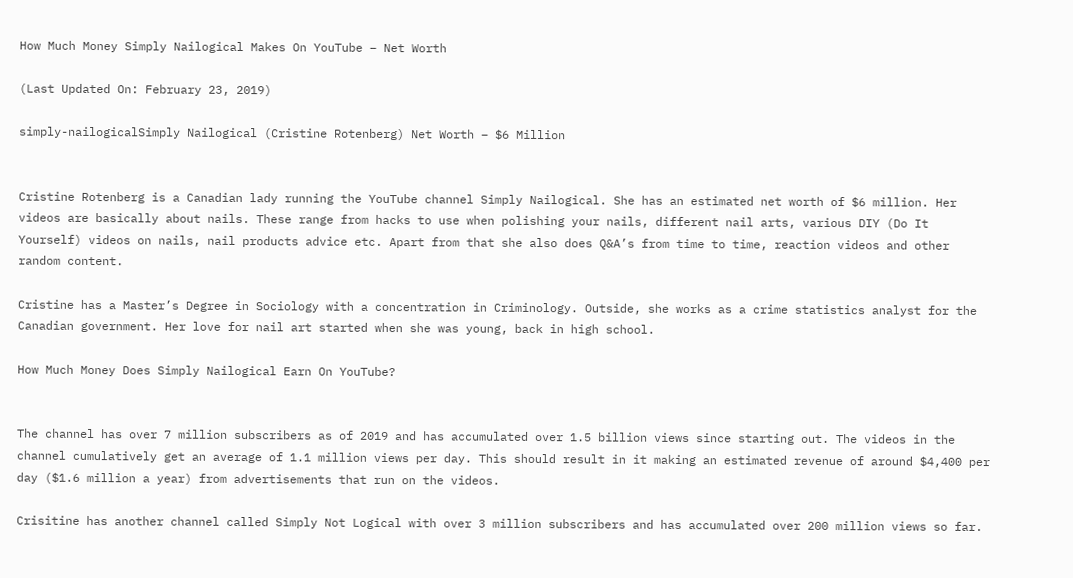How Much Money Simply Nailogical Makes On YouTube – Net Worth

(Last Updated On: February 23, 2019)

simply-nailogicalSimply Nailogical (Cristine Rotenberg) Net Worth – $6 Million


Cristine Rotenberg is a Canadian lady running the YouTube channel Simply Nailogical. She has an estimated net worth of $6 million. Her videos are basically about nails. These range from hacks to use when polishing your nails, different nail arts, various DIY (Do It Yourself) videos on nails, nail products advice etc. Apart from that she also does Q&A’s from time to time, reaction videos and other random content.

Cristine has a Master’s Degree in Sociology with a concentration in Criminology. Outside, she works as a crime statistics analyst for the Canadian government. Her love for nail art started when she was young, back in high school.

How Much Money Does Simply Nailogical Earn On YouTube?


The channel has over 7 million subscribers as of 2019 and has accumulated over 1.5 billion views since starting out. The videos in the channel cumulatively get an average of 1.1 million views per day. This should result in it making an estimated revenue of around $4,400 per day ($1.6 million a year) from advertisements that run on the videos.

Crisitine has another channel called Simply Not Logical with over 3 million subscribers and has accumulated over 200 million views so far.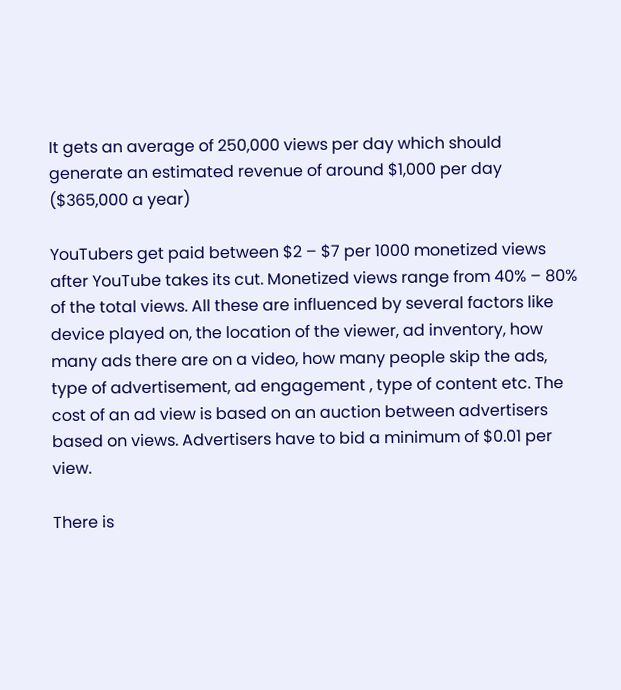It gets an average of 250,000 views per day which should generate an estimated revenue of around $1,000 per day ($365,000 a year)

YouTubers get paid between $2 – $7 per 1000 monetized views after YouTube takes its cut. Monetized views range from 40% – 80% of the total views. All these are influenced by several factors like device played on, the location of the viewer, ad inventory, how many ads there are on a video, how many people skip the ads, type of advertisement, ad engagement , type of content etc. The cost of an ad view is based on an auction between advertisers based on views. Advertisers have to bid a minimum of $0.01 per view.

There is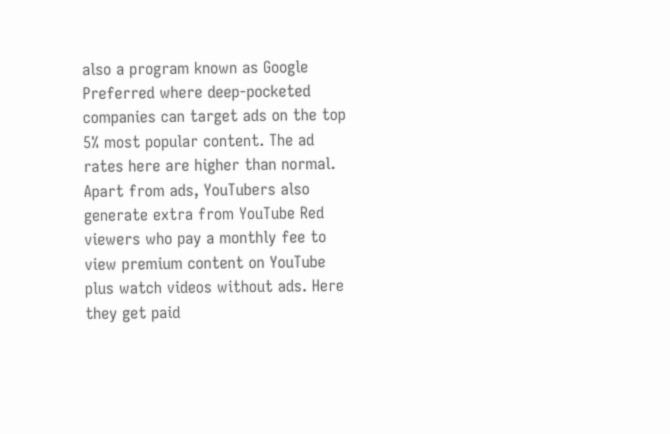also a program known as Google Preferred where deep-pocketed companies can target ads on the top 5% most popular content. The ad rates here are higher than normal. Apart from ads, YouTubers also generate extra from YouTube Red viewers who pay a monthly fee to view premium content on YouTube plus watch videos without ads. Here they get paid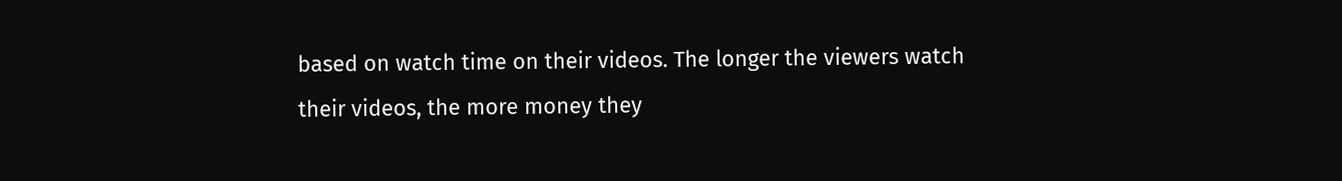based on watch time on their videos. The longer the viewers watch their videos, the more money they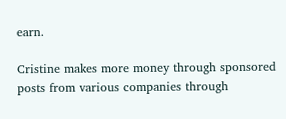earn.

Cristine makes more money through sponsored posts from various companies through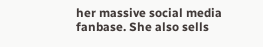her massive social media fanbase. She also sells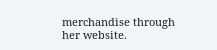merchandise through her website.